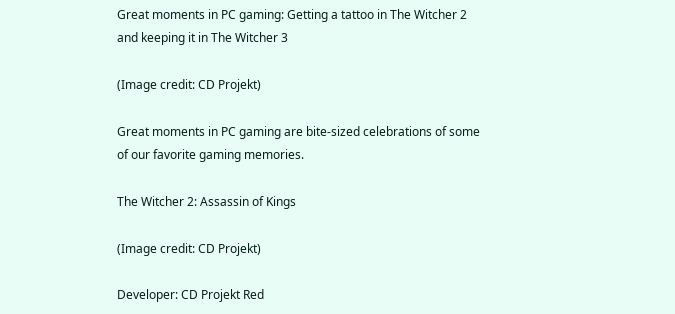Great moments in PC gaming: Getting a tattoo in The Witcher 2 and keeping it in The Witcher 3

(Image credit: CD Projekt)

Great moments in PC gaming are bite-sized celebrations of some of our favorite gaming memories.

The Witcher 2: Assassin of Kings

(Image credit: CD Projekt)

Developer: CD Projekt Red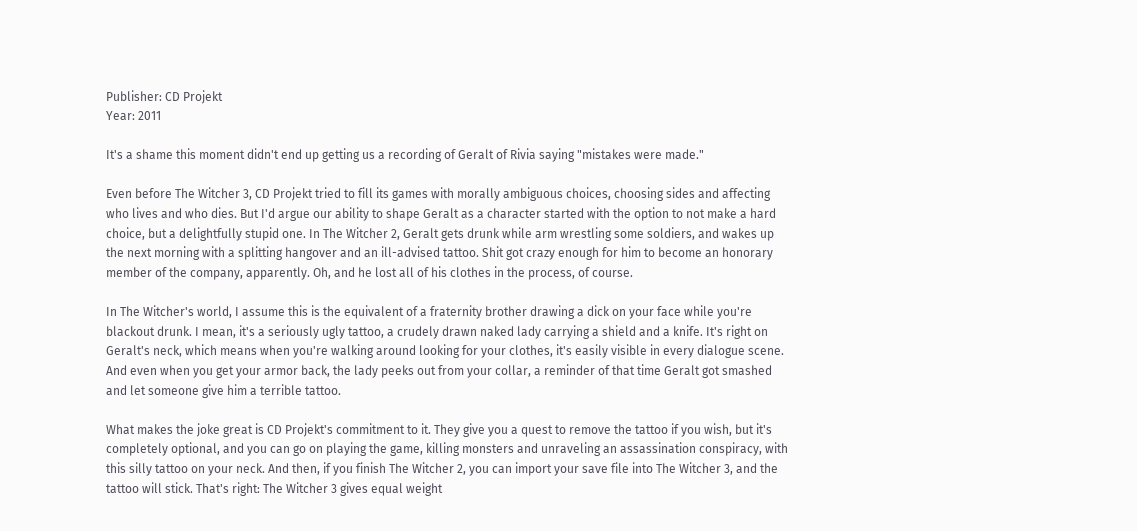Publisher: CD Projekt
Year: 2011

It's a shame this moment didn't end up getting us a recording of Geralt of Rivia saying "mistakes were made."

Even before The Witcher 3, CD Projekt tried to fill its games with morally ambiguous choices, choosing sides and affecting who lives and who dies. But I'd argue our ability to shape Geralt as a character started with the option to not make a hard choice, but a delightfully stupid one. In The Witcher 2, Geralt gets drunk while arm wrestling some soldiers, and wakes up the next morning with a splitting hangover and an ill-advised tattoo. Shit got crazy enough for him to become an honorary member of the company, apparently. Oh, and he lost all of his clothes in the process, of course.

In The Witcher's world, I assume this is the equivalent of a fraternity brother drawing a dick on your face while you're blackout drunk. I mean, it's a seriously ugly tattoo, a crudely drawn naked lady carrying a shield and a knife. It's right on Geralt's neck, which means when you're walking around looking for your clothes, it's easily visible in every dialogue scene. And even when you get your armor back, the lady peeks out from your collar, a reminder of that time Geralt got smashed and let someone give him a terrible tattoo.

What makes the joke great is CD Projekt's commitment to it. They give you a quest to remove the tattoo if you wish, but it's completely optional, and you can go on playing the game, killing monsters and unraveling an assassination conspiracy, with this silly tattoo on your neck. And then, if you finish The Witcher 2, you can import your save file into The Witcher 3, and the tattoo will stick. That's right: The Witcher 3 gives equal weight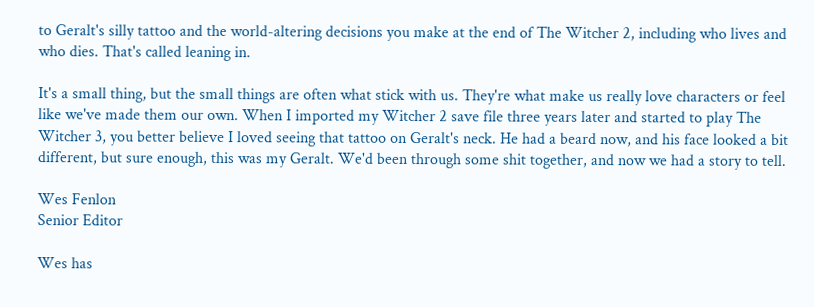to Geralt's silly tattoo and the world-altering decisions you make at the end of The Witcher 2, including who lives and who dies. That's called leaning in.

It's a small thing, but the small things are often what stick with us. They're what make us really love characters or feel like we've made them our own. When I imported my Witcher 2 save file three years later and started to play The Witcher 3, you better believe I loved seeing that tattoo on Geralt's neck. He had a beard now, and his face looked a bit different, but sure enough, this was my Geralt. We'd been through some shit together, and now we had a story to tell.

Wes Fenlon
Senior Editor

Wes has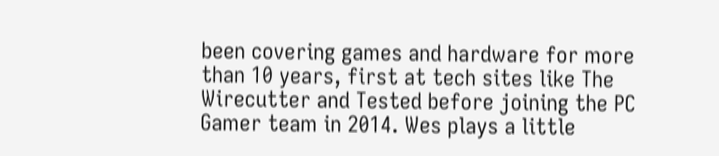been covering games and hardware for more than 10 years, first at tech sites like The Wirecutter and Tested before joining the PC Gamer team in 2014. Wes plays a little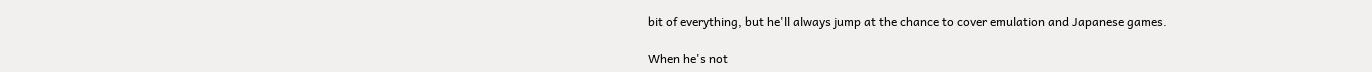bit of everything, but he'll always jump at the chance to cover emulation and Japanese games.

When he's not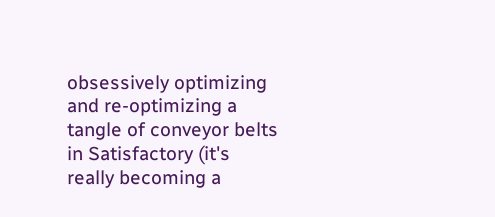obsessively optimizing and re-optimizing a tangle of conveyor belts in Satisfactory (it's really becoming a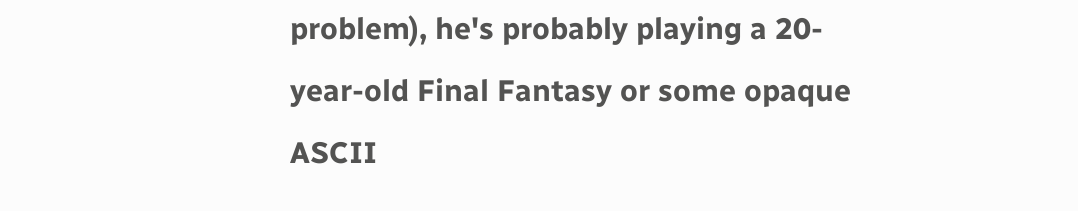problem), he's probably playing a 20-year-old Final Fantasy or some opaque ASCII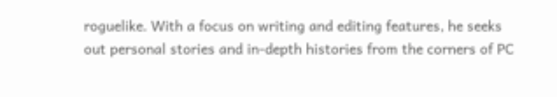roguelike. With a focus on writing and editing features, he seeks out personal stories and in-depth histories from the corners of PC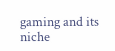gaming and its niche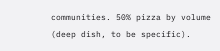communities. 50% pizza by volume (deep dish, to be specific).